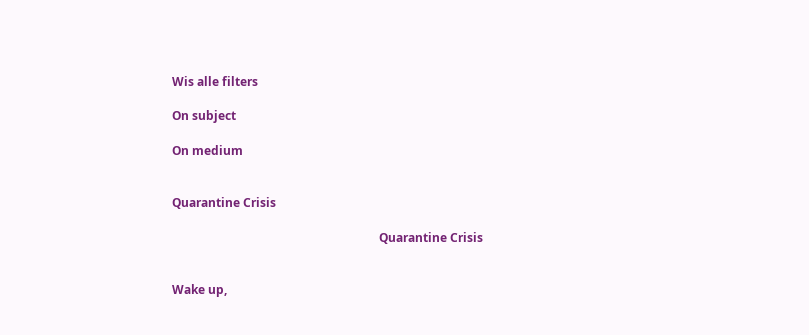Wis alle filters

On subject

On medium


Quarantine Crisis

                                                                     Quarantine Crisis


Wake up,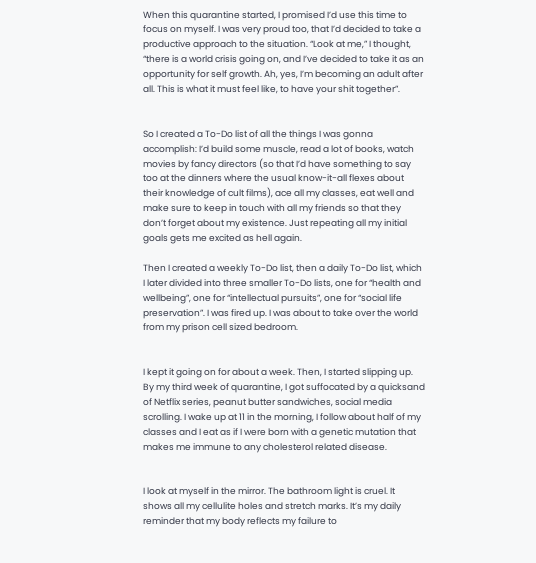When this quarantine started, I promised I’d use this time to focus on myself. I was very proud too, that I’d decided to take a productive approach to the situation. “Look at me,” I thought, “there is a world crisis going on, and I’ve decided to take it as an opportunity for self growth. Ah, yes, I’m becoming an adult after all. This is what it must feel like, to have your shit together”.


So I created a To-Do list of all the things I was gonna accomplish: I’d build some muscle, read a lot of books, watch movies by fancy directors (so that I’d have something to say too at the dinners where the usual know-it-all flexes about their knowledge of cult films), ace all my classes, eat well and make sure to keep in touch with all my friends so that they don’t forget about my existence. Just repeating all my initial goals gets me excited as hell again.

Then I created a weekly To-Do list, then a daily To-Do list, which I later divided into three smaller To-Do lists, one for “health and wellbeing”, one for “intellectual pursuits”, one for “social life preservation”. I was fired up. I was about to take over the world from my prison cell sized bedroom.


I kept it going on for about a week. Then, I started slipping up. By my third week of quarantine, I got suffocated by a quicksand of Netflix series, peanut butter sandwiches, social media scrolling. I wake up at 11 in the morning, I follow about half of my classes and I eat as if I were born with a genetic mutation that makes me immune to any cholesterol related disease.


I look at myself in the mirror. The bathroom light is cruel. It shows all my cellulite holes and stretch marks. It’s my daily reminder that my body reflects my failure to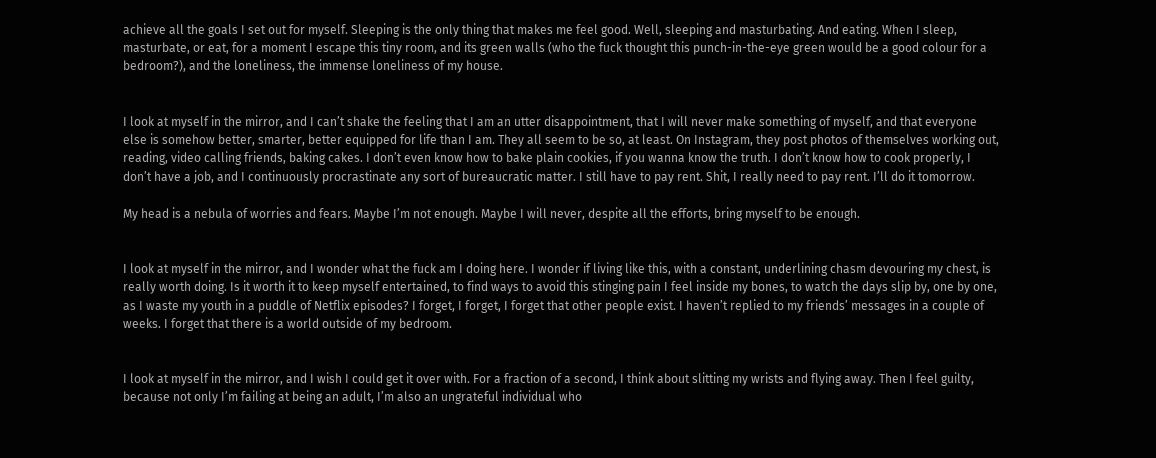achieve all the goals I set out for myself. Sleeping is the only thing that makes me feel good. Well, sleeping and masturbating. And eating. When I sleep, masturbate, or eat, for a moment I escape this tiny room, and its green walls (who the fuck thought this punch-in-the-eye green would be a good colour for a bedroom?), and the loneliness, the immense loneliness of my house.


I look at myself in the mirror, and I can’t shake the feeling that I am an utter disappointment, that I will never make something of myself, and that everyone else is somehow better, smarter, better equipped for life than I am. They all seem to be so, at least. On Instagram, they post photos of themselves working out, reading, video calling friends, baking cakes. I don’t even know how to bake plain cookies, if you wanna know the truth. I don’t know how to cook properly, I don’t have a job, and I continuously procrastinate any sort of bureaucratic matter. I still have to pay rent. Shit, I really need to pay rent. I’ll do it tomorrow.

My head is a nebula of worries and fears. Maybe I’m not enough. Maybe I will never, despite all the efforts, bring myself to be enough.


I look at myself in the mirror, and I wonder what the fuck am I doing here. I wonder if living like this, with a constant, underlining chasm devouring my chest, is really worth doing. Is it worth it to keep myself entertained, to find ways to avoid this stinging pain I feel inside my bones, to watch the days slip by, one by one, as I waste my youth in a puddle of Netflix episodes? I forget, I forget, I forget that other people exist. I haven’t replied to my friends’ messages in a couple of weeks. I forget that there is a world outside of my bedroom.


I look at myself in the mirror, and I wish I could get it over with. For a fraction of a second, I think about slitting my wrists and flying away. Then I feel guilty, because not only I’m failing at being an adult, I’m also an ungrateful individual who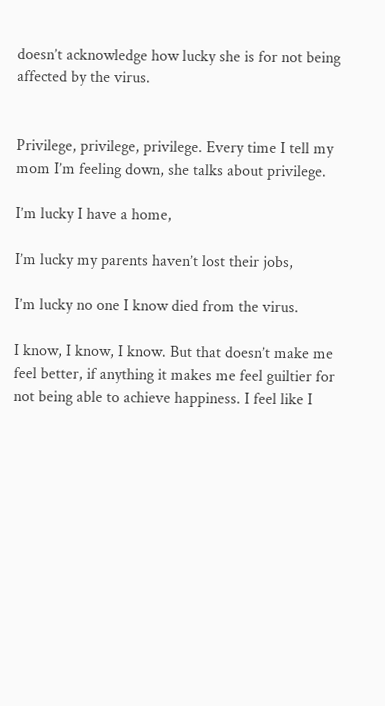doesn’t acknowledge how lucky she is for not being affected by the virus.


Privilege, privilege, privilege. Every time I tell my mom I’m feeling down, she talks about privilege.

I’m lucky I have a home,

I’m lucky my parents haven’t lost their jobs,

I’m lucky no one I know died from the virus.

I know, I know, I know. But that doesn’t make me feel better, if anything it makes me feel guiltier for not being able to achieve happiness. I feel like I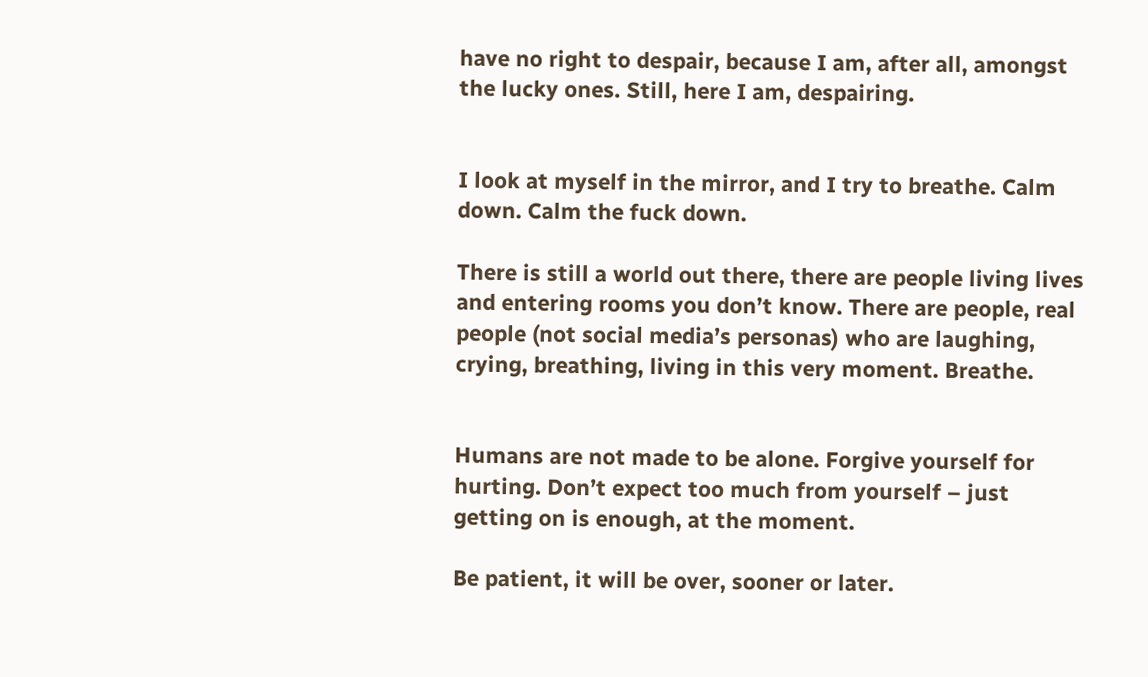have no right to despair, because I am, after all, amongst the lucky ones. Still, here I am, despairing.


I look at myself in the mirror, and I try to breathe. Calm down. Calm the fuck down.

There is still a world out there, there are people living lives and entering rooms you don’t know. There are people, real people (not social media’s personas) who are laughing, crying, breathing, living in this very moment. Breathe.


Humans are not made to be alone. Forgive yourself for hurting. Don’t expect too much from yourself – just getting on is enough, at the moment.

Be patient, it will be over, sooner or later.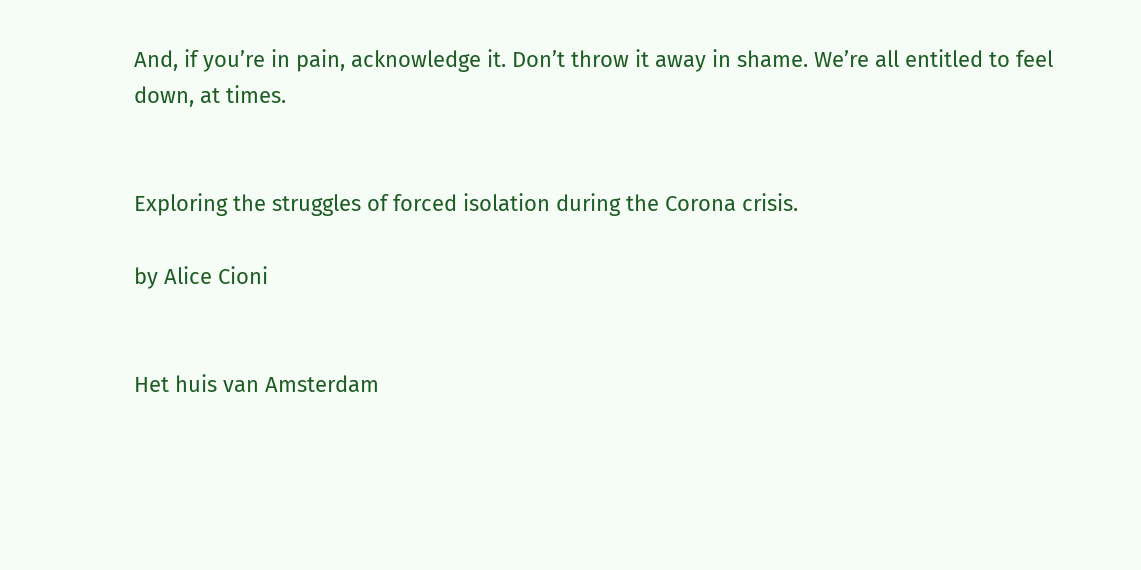And, if you’re in pain, acknowledge it. Don’t throw it away in shame. We’re all entitled to feel down, at times.


Exploring the struggles of forced isolation during the Corona crisis.

by Alice Cioni


Het huis van Amsterdam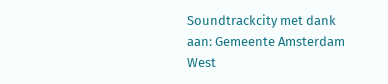Soundtrackcity met dank aan: Gemeente Amsterdam West